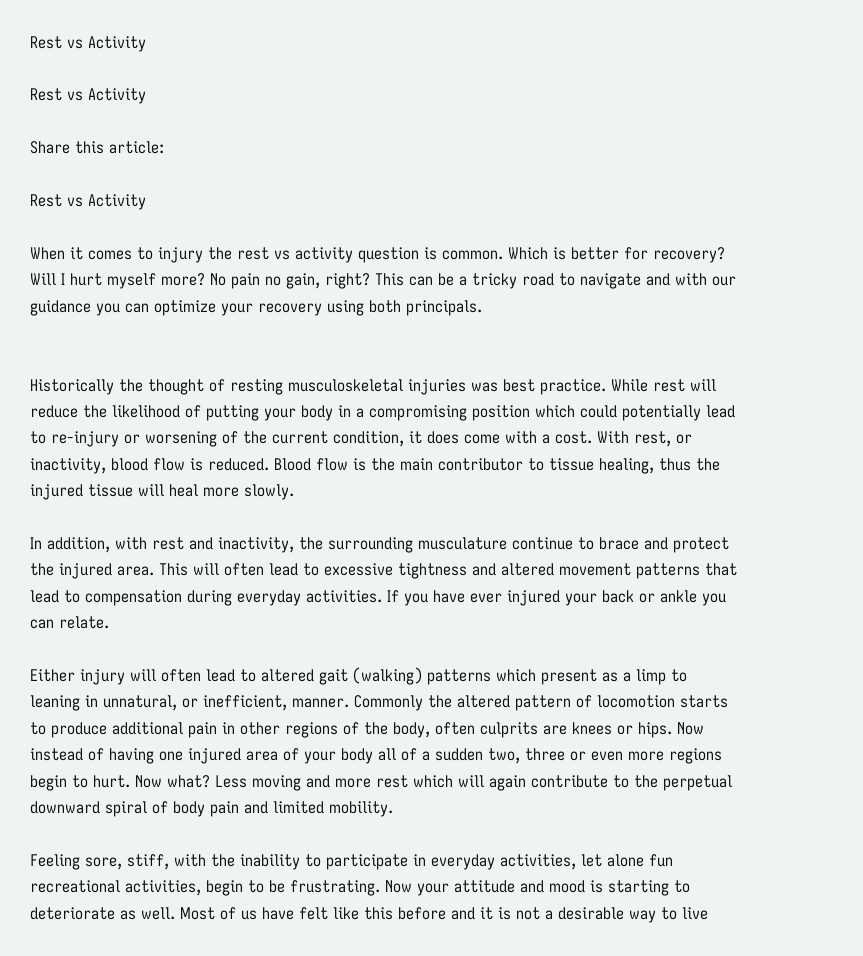Rest vs Activity

Rest vs Activity

Share this article:

Rest vs Activity

When it comes to injury the rest vs activity question is common. Which is better for recovery? Will I hurt myself more? No pain no gain, right? This can be a tricky road to navigate and with our guidance you can optimize your recovery using both principals.


Historically the thought of resting musculoskeletal injuries was best practice. While rest will reduce the likelihood of putting your body in a compromising position which could potentially lead to re-injury or worsening of the current condition, it does come with a cost. With rest, or inactivity, blood flow is reduced. Blood flow is the main contributor to tissue healing, thus the injured tissue will heal more slowly.

In addition, with rest and inactivity, the surrounding musculature continue to brace and protect the injured area. This will often lead to excessive tightness and altered movement patterns that lead to compensation during everyday activities. If you have ever injured your back or ankle you can relate.

Either injury will often lead to altered gait (walking) patterns which present as a limp to leaning in unnatural, or inefficient, manner. Commonly the altered pattern of locomotion starts to produce additional pain in other regions of the body, often culprits are knees or hips. Now instead of having one injured area of your body all of a sudden two, three or even more regions begin to hurt. Now what? Less moving and more rest which will again contribute to the perpetual downward spiral of body pain and limited mobility.

Feeling sore, stiff, with the inability to participate in everyday activities, let alone fun recreational activities, begin to be frustrating. Now your attitude and mood is starting to deteriorate as well. Most of us have felt like this before and it is not a desirable way to live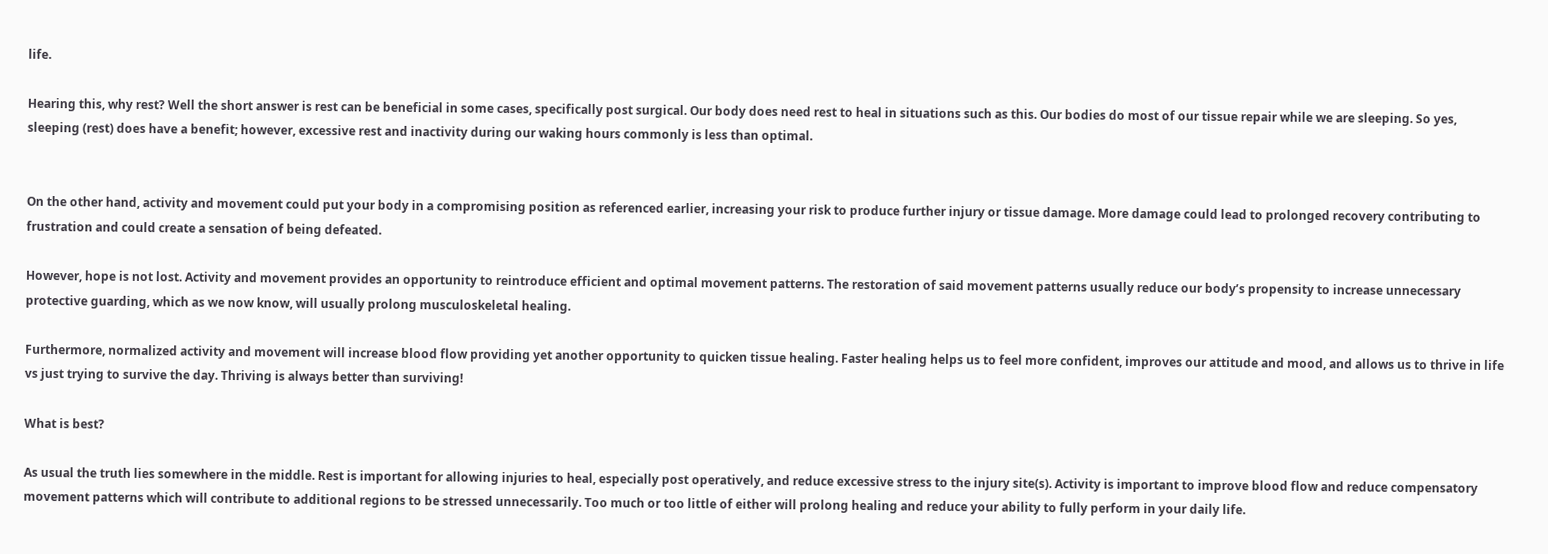life.

Hearing this, why rest? Well the short answer is rest can be beneficial in some cases, specifically post surgical. Our body does need rest to heal in situations such as this. Our bodies do most of our tissue repair while we are sleeping. So yes, sleeping (rest) does have a benefit; however, excessive rest and inactivity during our waking hours commonly is less than optimal.


On the other hand, activity and movement could put your body in a compromising position as referenced earlier, increasing your risk to produce further injury or tissue damage. More damage could lead to prolonged recovery contributing to frustration and could create a sensation of being defeated.

However, hope is not lost. Activity and movement provides an opportunity to reintroduce efficient and optimal movement patterns. The restoration of said movement patterns usually reduce our body’s propensity to increase unnecessary protective guarding, which as we now know, will usually prolong musculoskeletal healing.

Furthermore, normalized activity and movement will increase blood flow providing yet another opportunity to quicken tissue healing. Faster healing helps us to feel more confident, improves our attitude and mood, and allows us to thrive in life vs just trying to survive the day. Thriving is always better than surviving!

What is best?

As usual the truth lies somewhere in the middle. Rest is important for allowing injuries to heal, especially post operatively, and reduce excessive stress to the injury site(s). Activity is important to improve blood flow and reduce compensatory movement patterns which will contribute to additional regions to be stressed unnecessarily. Too much or too little of either will prolong healing and reduce your ability to fully perform in your daily life.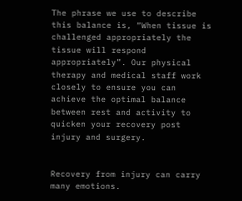The phrase we use to describe this balance is, “When tissue is challenged appropriately the tissue will respond appropriately”. Our physical therapy and medical staff work closely to ensure you can achieve the optimal balance between rest and activity to quicken your recovery post injury and surgery.


Recovery from injury can carry many emotions.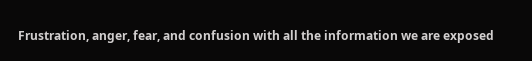Frustration, anger, fear, and confusion with all the information we are exposed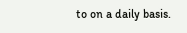to on a daily basis.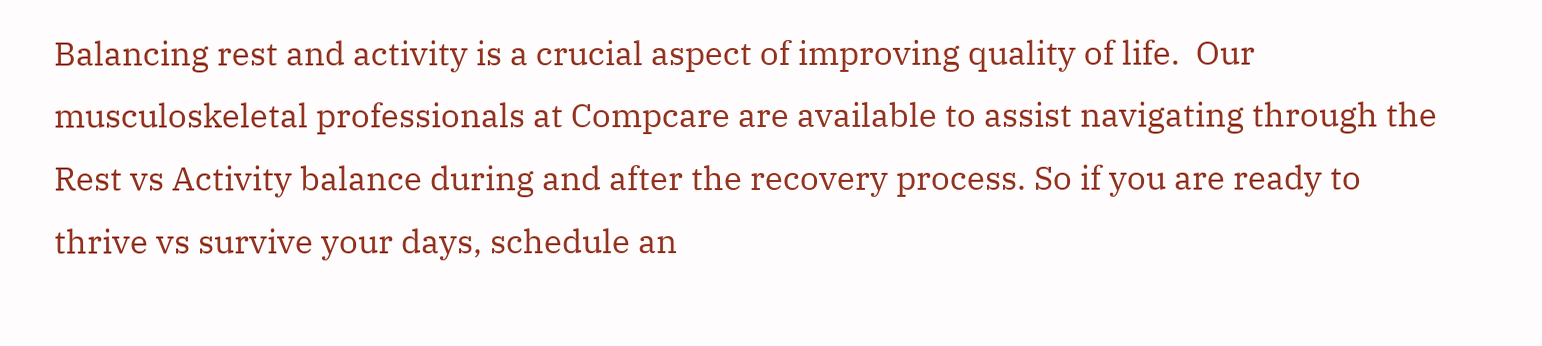Balancing rest and activity is a crucial aspect of improving quality of life.  Our musculoskeletal professionals at Compcare are available to assist navigating through the Rest vs Activity balance during and after the recovery process. So if you are ready to thrive vs survive your days, schedule an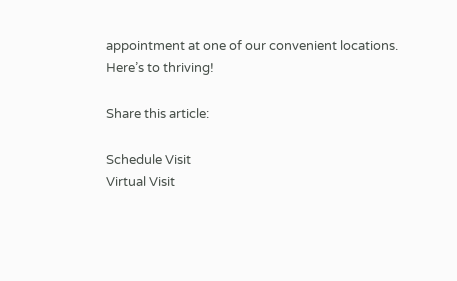appointment at one of our convenient locations. Here’s to thriving!

Share this article:

Schedule Visit
Virtual Visit